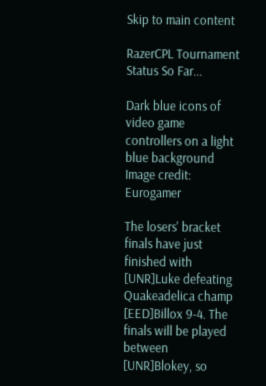Skip to main content

RazerCPL Tournament Status So Far...

Dark blue icons of video game controllers on a light blue background
Image credit: Eurogamer

The losers' bracket finals have just finished with [UNR]Luke defeating Quakeadelica champ [EED]Billox 9-4. The finals will be played between [UNR]Blokey, so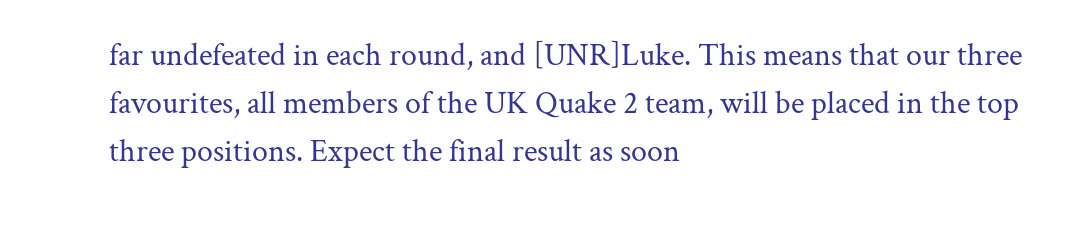far undefeated in each round, and [UNR]Luke. This means that our three favourites, all members of the UK Quake 2 team, will be placed in the top three positions. Expect the final result as soon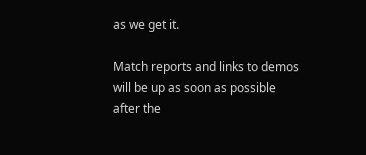as we get it.

Match reports and links to demos will be up as soon as possible after the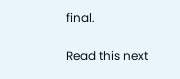final.

Read this next